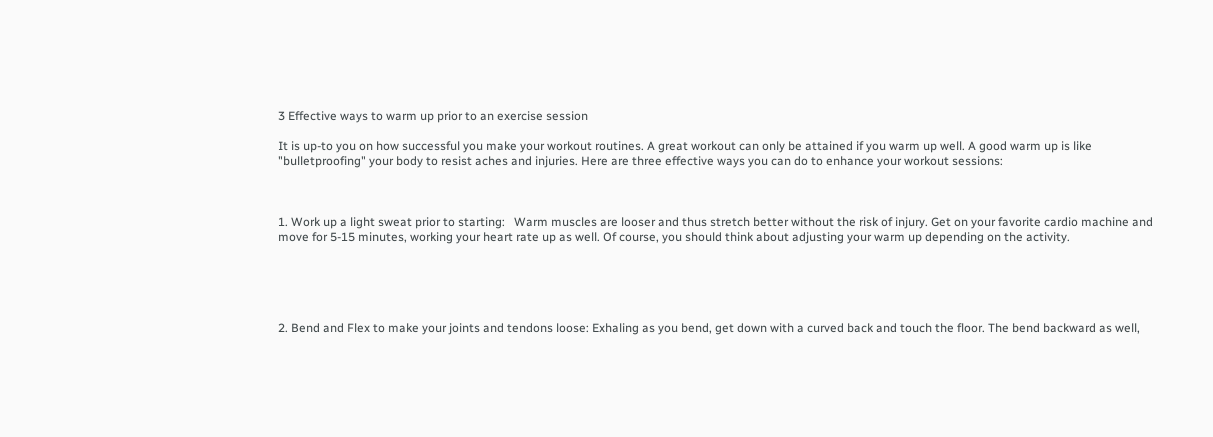3 Effective ways to warm up prior to an exercise session

It is up-to you on how successful you make your workout routines. A great workout can only be attained if you warm up well. A good warm up is like "bulletproofing" your body to resist aches and injuries. Here are three effective ways you can do to enhance your workout sessions:



1. Work up a light sweat prior to starting:   Warm muscles are looser and thus stretch better without the risk of injury. Get on your favorite cardio machine and move for 5-15 minutes, working your heart rate up as well. Of course, you should think about adjusting your warm up depending on the activity.





2. Bend and Flex to make your joints and tendons loose: Exhaling as you bend, get down with a curved back and touch the floor. The bend backward as well,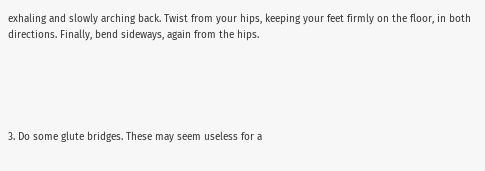exhaling and slowly arching back. Twist from your hips, keeping your feet firmly on the floor, in both directions. Finally, bend sideways, again from the hips.





3. Do some glute bridges. These may seem useless for a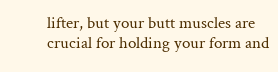lifter, but your butt muscles are crucial for holding your form and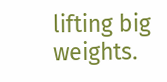lifting big weights.